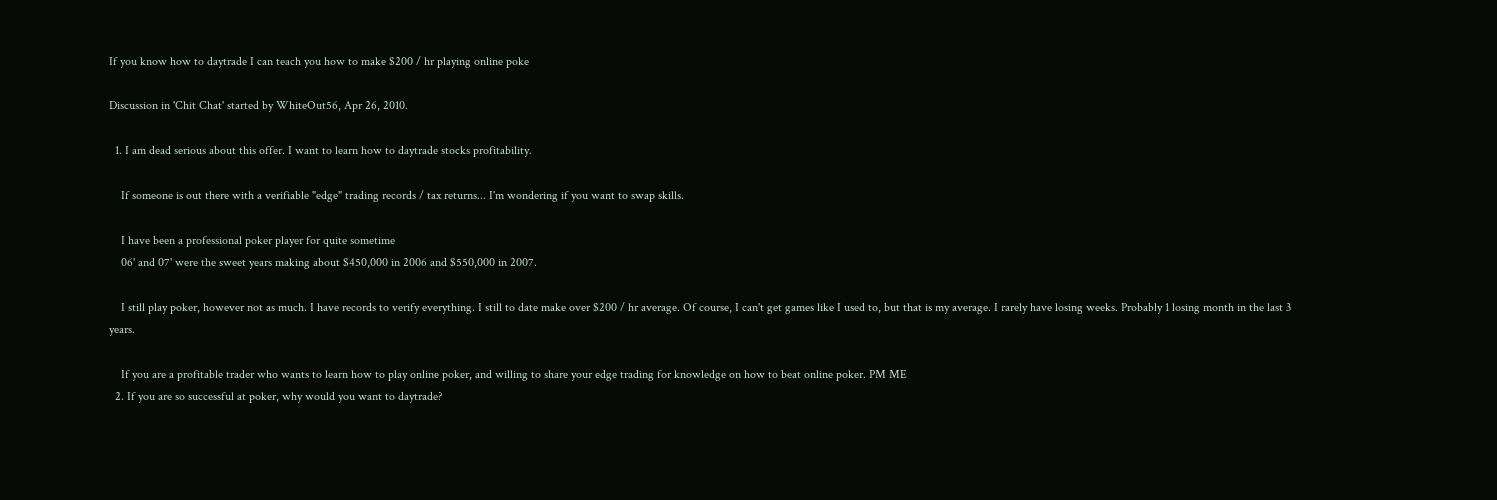If you know how to daytrade I can teach you how to make $200 / hr playing online poke

Discussion in 'Chit Chat' started by WhiteOut56, Apr 26, 2010.

  1. I am dead serious about this offer. I want to learn how to daytrade stocks profitability.

    If someone is out there with a verifiable "edge" trading records / tax returns... I'm wondering if you want to swap skills.

    I have been a professional poker player for quite sometime
    06' and 07' were the sweet years making about $450,000 in 2006 and $550,000 in 2007.

    I still play poker, however not as much. I have records to verify everything. I still to date make over $200 / hr average. Of course, I can't get games like I used to, but that is my average. I rarely have losing weeks. Probably 1 losing month in the last 3 years.

    If you are a profitable trader who wants to learn how to play online poker, and willing to share your edge trading for knowledge on how to beat online poker. PM ME
  2. If you are so successful at poker, why would you want to daytrade?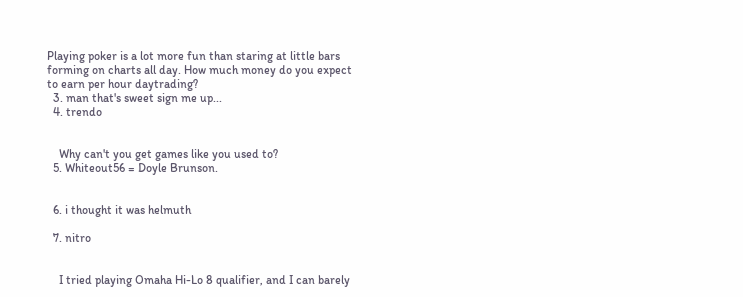Playing poker is a lot more fun than staring at little bars forming on charts all day. How much money do you expect to earn per hour daytrading?
  3. man that's sweet sign me up...
  4. trendo


    Why can't you get games like you used to?
  5. Whiteout56 = Doyle Brunson.


  6. i thought it was helmuth

  7. nitro


    I tried playing Omaha Hi-Lo 8 qualifier, and I can barely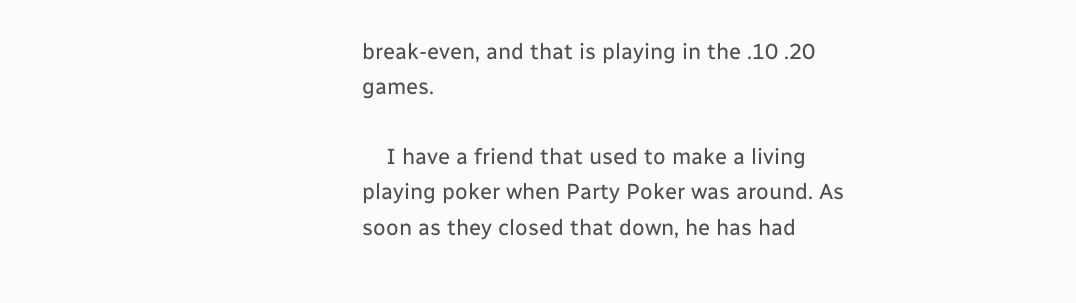break-even, and that is playing in the .10 .20 games.

    I have a friend that used to make a living playing poker when Party Poker was around. As soon as they closed that down, he has had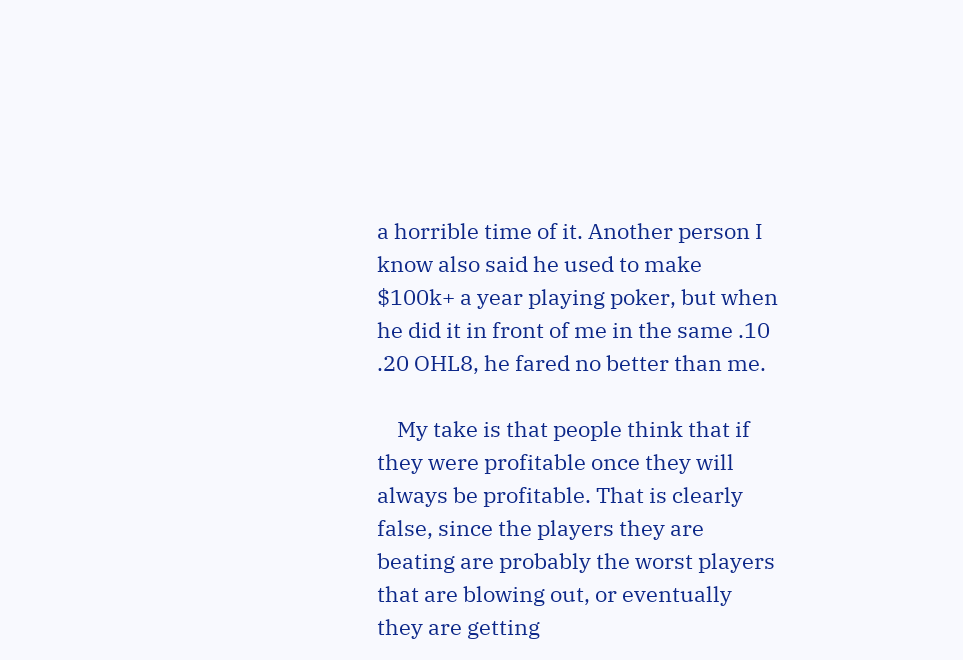a horrible time of it. Another person I know also said he used to make $100k+ a year playing poker, but when he did it in front of me in the same .10 .20 OHL8, he fared no better than me.

    My take is that people think that if they were profitable once they will always be profitable. That is clearly false, since the players they are beating are probably the worst players that are blowing out, or eventually they are getting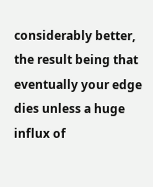considerably better, the result being that eventually your edge dies unless a huge influx of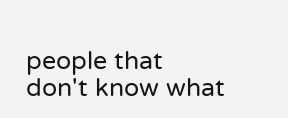people that don't know what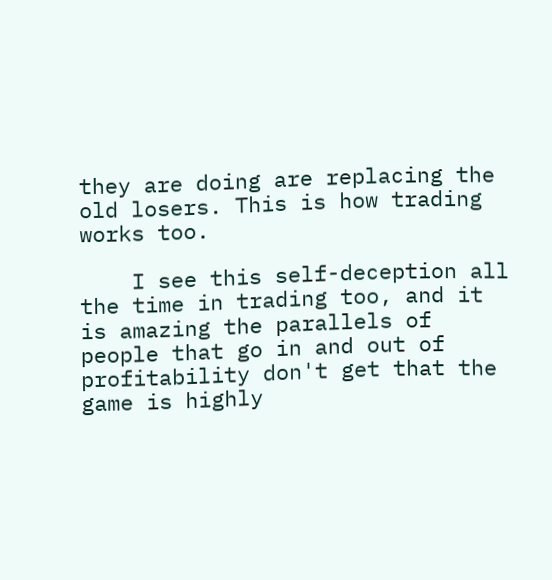they are doing are replacing the old losers. This is how trading works too.

    I see this self-deception all the time in trading too, and it is amazing the parallels of people that go in and out of profitability don't get that the game is highly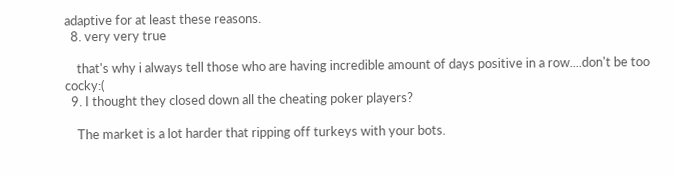adaptive for at least these reasons.
  8. very very true

    that's why i always tell those who are having incredible amount of days positive in a row....don't be too cocky:(
  9. I thought they closed down all the cheating poker players?

    The market is a lot harder that ripping off turkeys with your bots.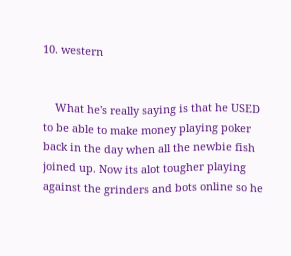10. western


    What he's really saying is that he USED to be able to make money playing poker back in the day when all the newbie fish joined up. Now its alot tougher playing against the grinders and bots online so he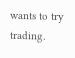wants to try trading.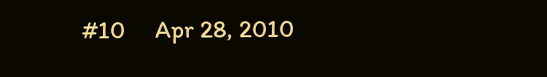#10     Apr 28, 2010